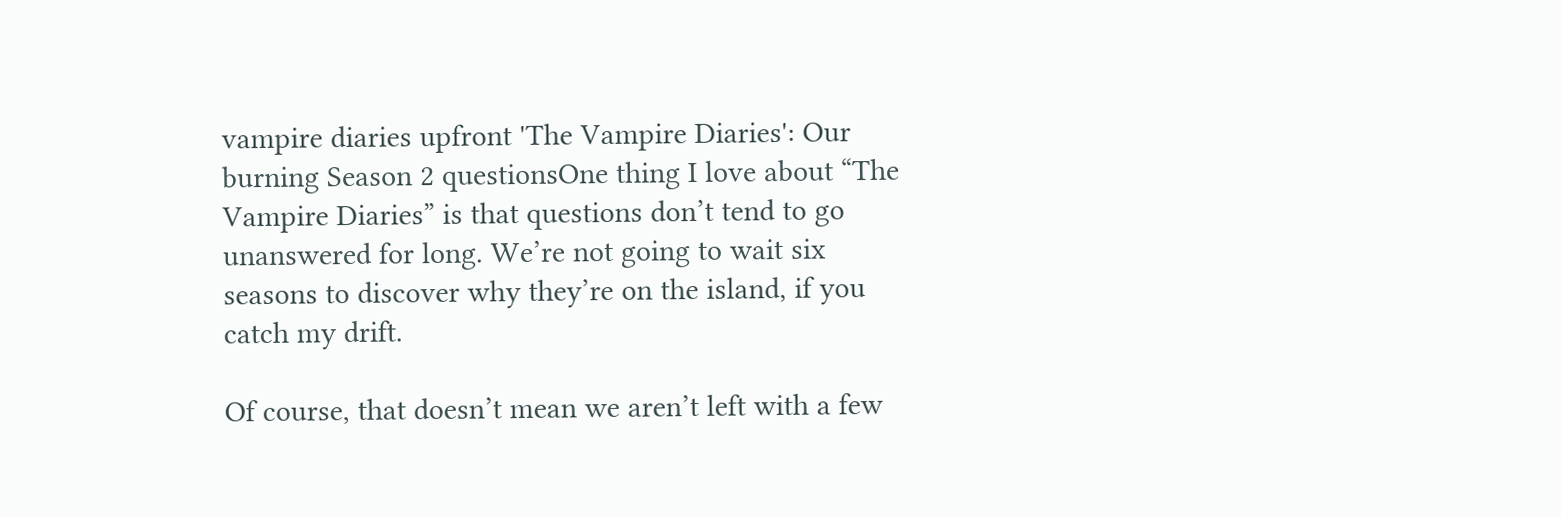vampire diaries upfront 'The Vampire Diaries': Our burning Season 2 questionsOne thing I love about “The Vampire Diaries” is that questions don’t tend to go unanswered for long. We’re not going to wait six seasons to discover why they’re on the island, if you catch my drift.

Of course, that doesn’t mean we aren’t left with a few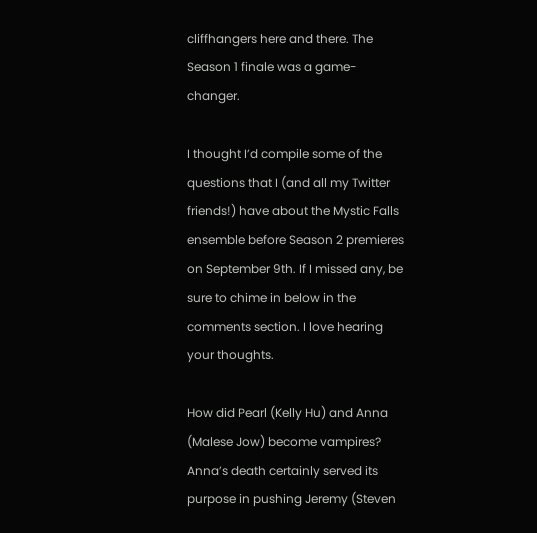cliffhangers here and there. The Season 1 finale was a game-changer.

I thought I’d compile some of the questions that I (and all my Twitter friends!) have about the Mystic Falls ensemble before Season 2 premieres on September 9th. If I missed any, be sure to chime in below in the comments section. I love hearing your thoughts.

How did Pearl (Kelly Hu) and Anna (Malese Jow) become vampires? Anna’s death certainly served its purpose in pushing Jeremy (Steven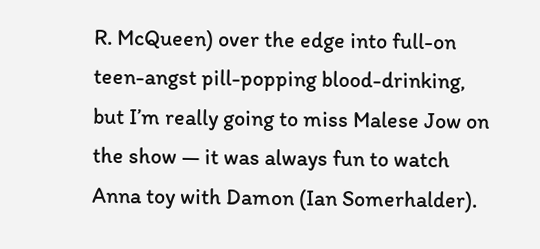R. McQueen) over the edge into full-on teen-angst pill-popping blood-drinking, but I’m really going to miss Malese Jow on the show — it was always fun to watch Anna toy with Damon (Ian Somerhalder).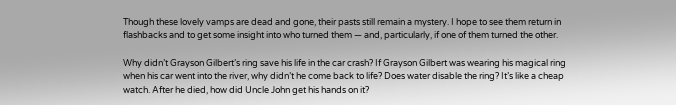Though these lovely vamps are dead and gone, their pasts still remain a mystery. I hope to see them return in flashbacks and to get some insight into who turned them — and, particularly, if one of them turned the other.

Why didn’t Grayson Gilbert’s ring save his life in the car crash? If Grayson Gilbert was wearing his magical ring when his car went into the river, why didn’t he come back to life? Does water disable the ring? It’s like a cheap watch. After he died, how did Uncle John get his hands on it?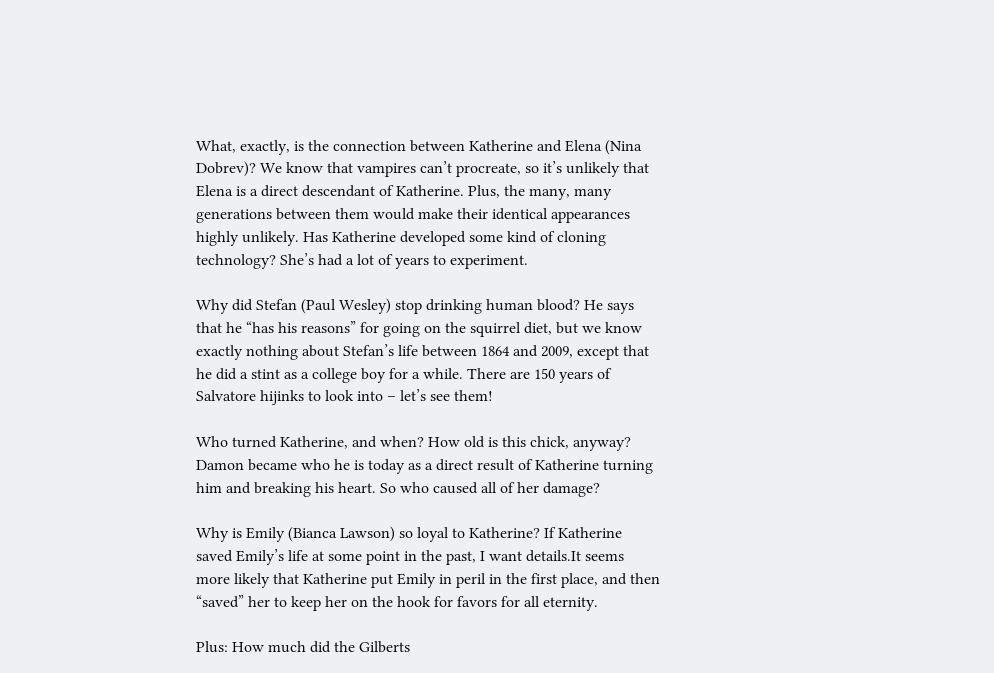What, exactly, is the connection between Katherine and Elena (Nina Dobrev)? We know that vampires can’t procreate, so it’s unlikely that Elena is a direct descendant of Katherine. Plus, the many, many generations between them would make their identical appearances highly unlikely. Has Katherine developed some kind of cloning technology? She’s had a lot of years to experiment.

Why did Stefan (Paul Wesley) stop drinking human blood? He says that he “has his reasons” for going on the squirrel diet, but we know exactly nothing about Stefan’s life between 1864 and 2009, except that he did a stint as a college boy for a while. There are 150 years of Salvatore hijinks to look into – let’s see them!

Who turned Katherine, and when? How old is this chick, anyway? Damon became who he is today as a direct result of Katherine turning him and breaking his heart. So who caused all of her damage?

Why is Emily (Bianca Lawson) so loyal to Katherine? If Katherine saved Emily’s life at some point in the past, I want details.It seems more likely that Katherine put Emily in peril in the first place, and then “saved” her to keep her on the hook for favors for all eternity.

Plus: How much did the Gilberts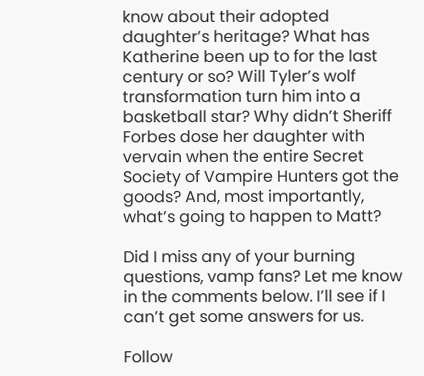know about their adopted daughter’s heritage? What has Katherine been up to for the last century or so? Will Tyler’s wolf transformation turn him into a basketball star? Why didn’t Sheriff Forbes dose her daughter with vervain when the entire Secret Society of Vampire Hunters got the goods? And, most importantly, what’s going to happen to Matt?

Did I miss any of your burning questions, vamp fans? Let me know in the comments below. I’ll see if I can’t get some answers for us.

Follow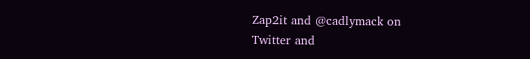Zap2it and @cadlymack on
Twitter and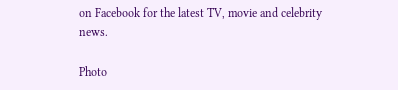on Facebook for the latest TV, movie and celebrity news.

Photo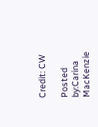Credit: CW

Posted by:Carina MacKenzie